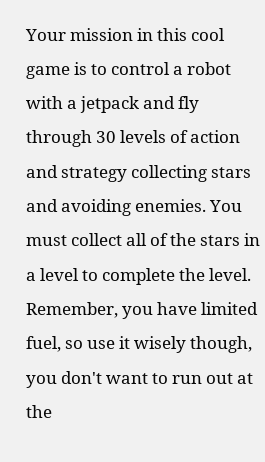Your mission in this cool game is to control a robot with a jetpack and fly through 30 levels of action and strategy collecting stars and avoiding enemies. You must collect all of the stars in a level to complete the level. Remember, you have limited fuel, so use it wisely though, you don't want to run out at the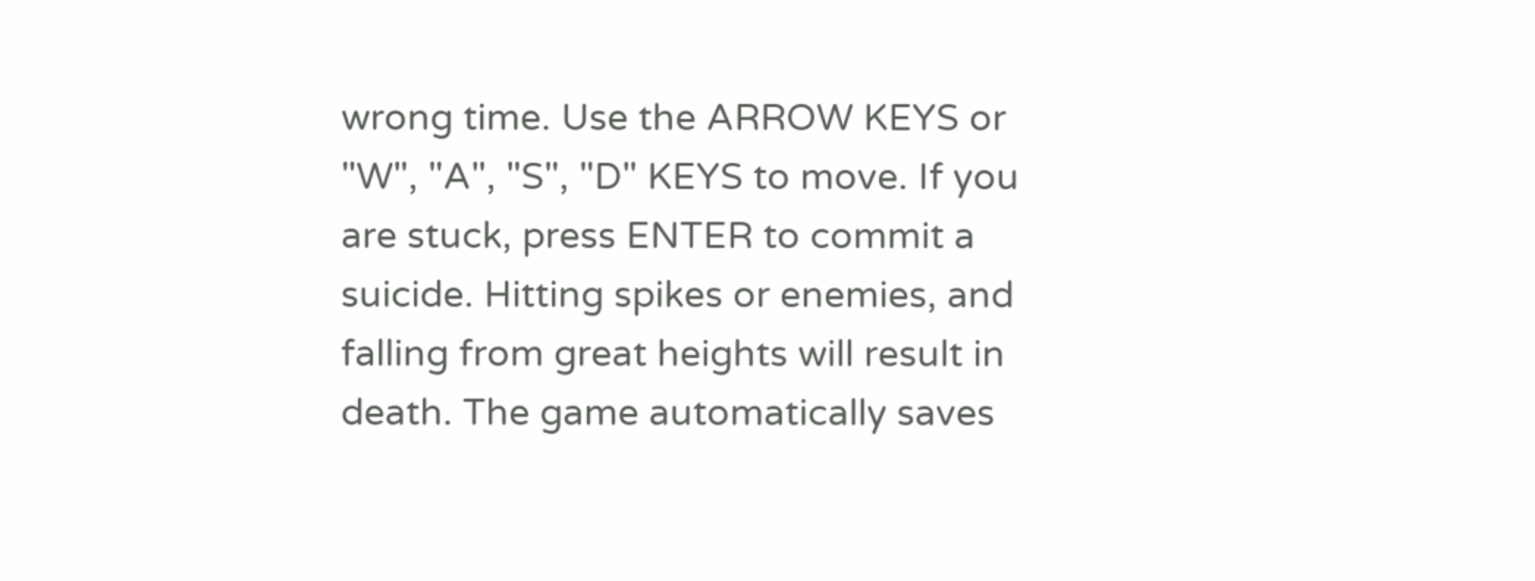wrong time. Use the ARROW KEYS or "W", "A", "S", "D" KEYS to move. If you are stuck, press ENTER to commit a suicide. Hitting spikes or enemies, and falling from great heights will result in death. The game automatically saves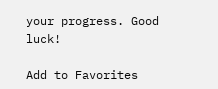your progress. Good luck!

Add to Favorites